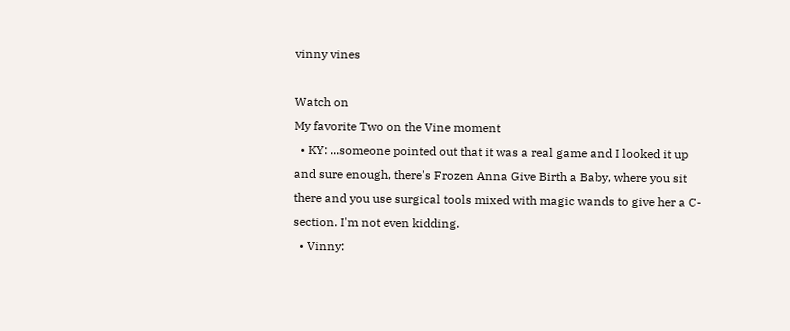vinny vines

Watch on
My favorite Two on the Vine moment
  • KY: ...someone pointed out that it was a real game and I looked it up and sure enough, there's Frozen Anna Give Birth a Baby, where you sit there and you use surgical tools mixed with magic wands to give her a C-section. I'm not even kidding.
  • Vinny: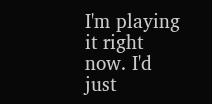I'm playing it right now. I'd just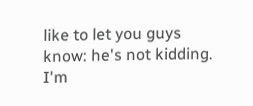like to let you guys know: he's not kidding. I'm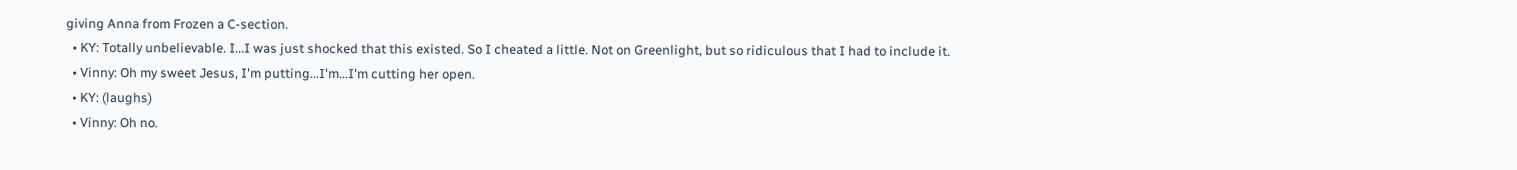giving Anna from Frozen a C-section.
  • KY: Totally unbelievable. I...I was just shocked that this existed. So I cheated a little. Not on Greenlight, but so ridiculous that I had to include it.
  • Vinny: Oh my sweet Jesus, I'm putting...I'm...I'm cutting her open.
  • KY: (laughs)
  • Vinny: Oh no.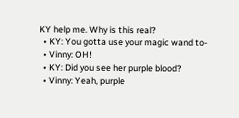KY help me. Why is this real?
  • KY: You gotta use your magic wand to-
  • Vinny: OH!
  • KY: Did you see her purple blood?
  • Vinny: Yeah, purple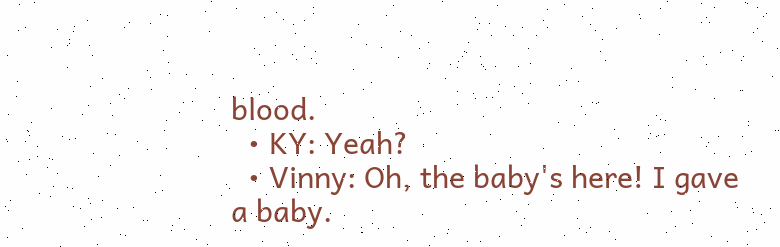blood.
  • KY: Yeah?
  • Vinny: Oh, the baby's here! I gave a baby.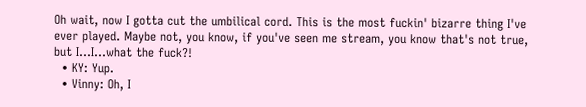Oh wait, now I gotta cut the umbilical cord. This is the most fuckin' bizarre thing I've ever played. Maybe not, you know, if you've seen me stream, you know that's not true, but I...I...what the fuck?!
  • KY: Yup.
  • Vinny: Oh, I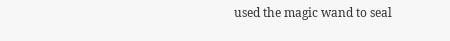used the magic wand to seal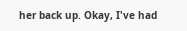her back up. Okay, I've had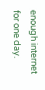enough internet for one day.